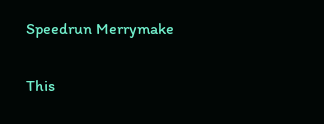Speedrun Merrymake

This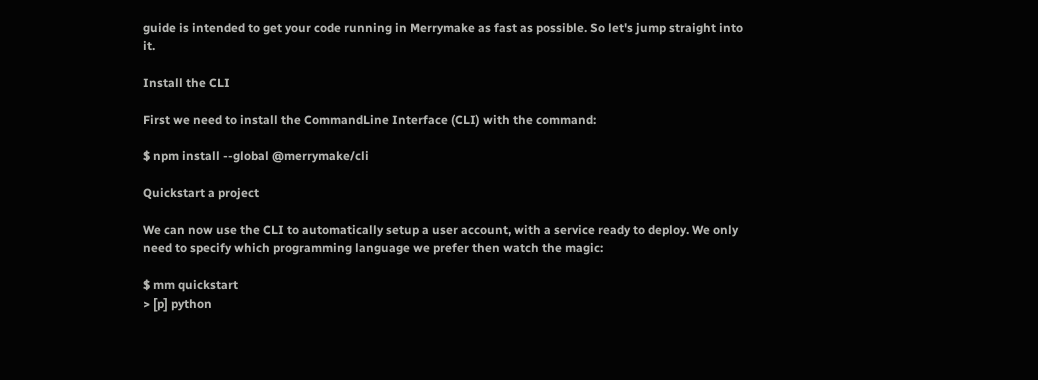guide is intended to get your code running in Merrymake as fast as possible. So let's jump straight into it.

Install the CLI

First we need to install the CommandLine Interface (CLI) with the command:

$ npm install --global @merrymake/cli

Quickstart a project

We can now use the CLI to automatically setup a user account, with a service ready to deploy. We only need to specify which programming language we prefer then watch the magic:

$ mm quickstart
> [p] python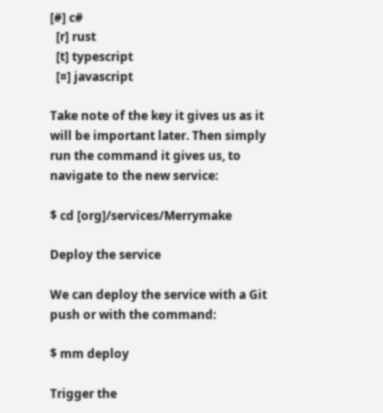[#] c#
  [r] rust
  [t] typescript
  [¤] javascript

Take note of the key it gives us as it will be important later. Then simply run the command it gives us, to navigate to the new service:

$ cd [org]/services/Merrymake

Deploy the service

We can deploy the service with a Git push or with the command:

$ mm deploy

Trigger the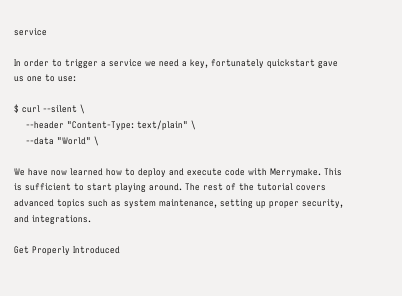service

In order to trigger a service we need a key, fortunately quickstart gave us one to use:

$ curl --silent \
    --header "Content-Type: text/plain" \
    --data "World" \

We have now learned how to deploy and execute code with Merrymake. This is sufficient to start playing around. The rest of the tutorial covers advanced topics such as system maintenance, setting up proper security, and integrations.

Get Properly Introduced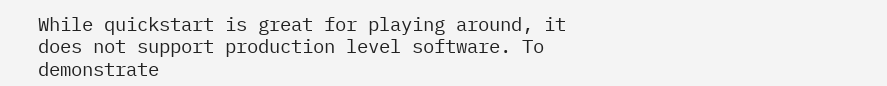While quickstart is great for playing around, it does not support production level software. To demonstrate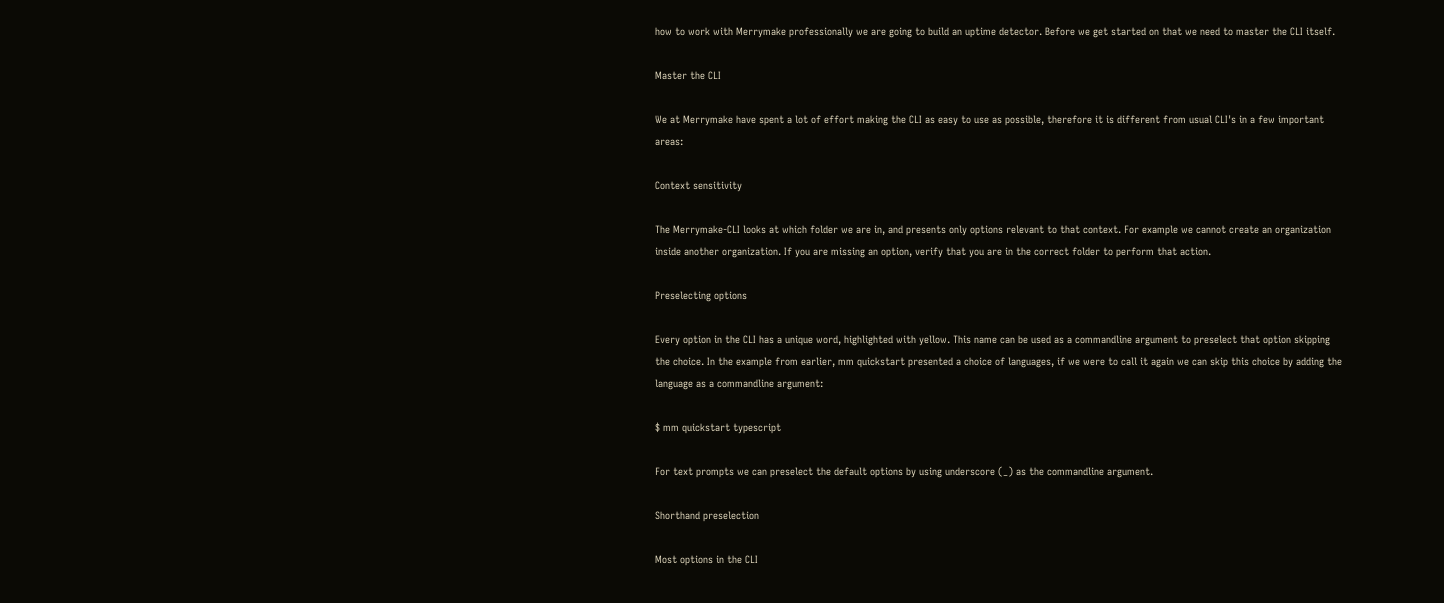how to work with Merrymake professionally we are going to build an uptime detector. Before we get started on that we need to master the CLI itself.

Master the CLI

We at Merrymake have spent a lot of effort making the CLI as easy to use as possible, therefore it is different from usual CLI's in a few important areas:

Context sensitivity

The Merrymake-CLI looks at which folder we are in, and presents only options relevant to that context. For example we cannot create an organization inside another organization. If you are missing an option, verify that you are in the correct folder to perform that action.

Preselecting options

Every option in the CLI has a unique word, highlighted with yellow. This name can be used as a commandline argument to preselect that option skipping the choice. In the example from earlier, mm quickstart presented a choice of languages, if we were to call it again we can skip this choice by adding the language as a commandline argument:

$ mm quickstart typescript

For text prompts we can preselect the default options by using underscore (_) as the commandline argument.

Shorthand preselection

Most options in the CLI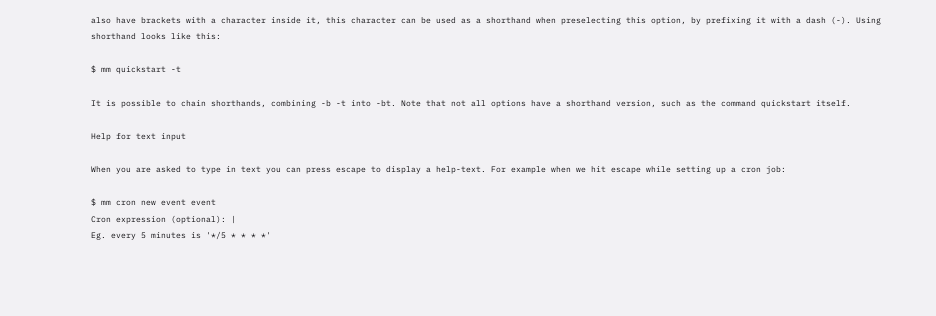also have brackets with a character inside it, this character can be used as a shorthand when preselecting this option, by prefixing it with a dash (-). Using shorthand looks like this:

$ mm quickstart -t

It is possible to chain shorthands, combining -b -t into -bt. Note that not all options have a shorthand version, such as the command quickstart itself.

Help for text input

When you are asked to type in text you can press escape to display a help-text. For example when we hit escape while setting up a cron job:

$ mm cron new event event
Cron expression (optional): |
Eg. every 5 minutes is '*/5 * * * *'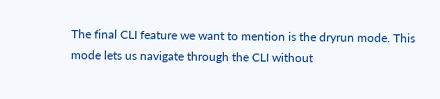The final CLI feature we want to mention is the dryrun mode. This mode lets us navigate through the CLI without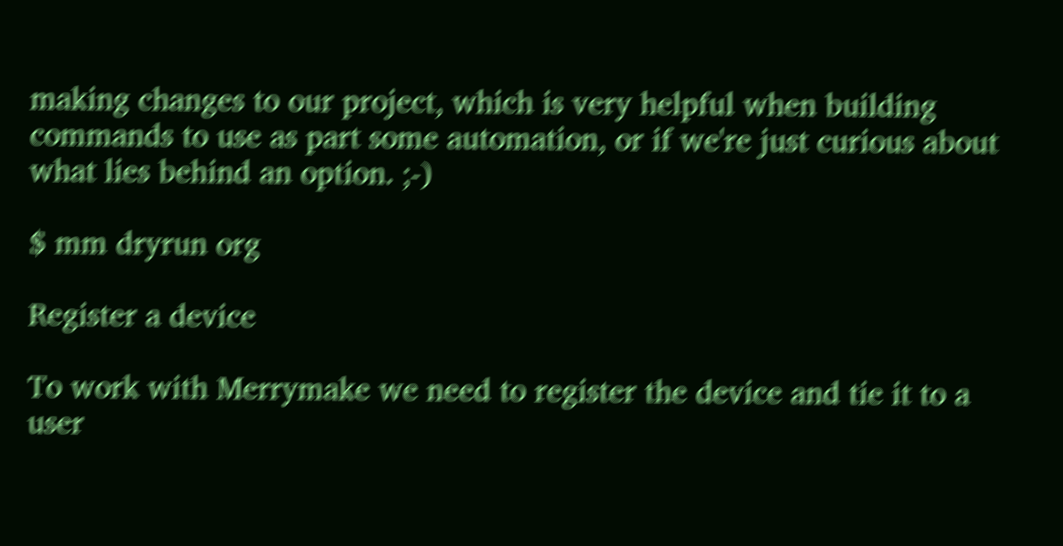making changes to our project, which is very helpful when building commands to use as part some automation, or if we're just curious about what lies behind an option. ;-)

$ mm dryrun org

Register a device

To work with Merrymake we need to register the device and tie it to a user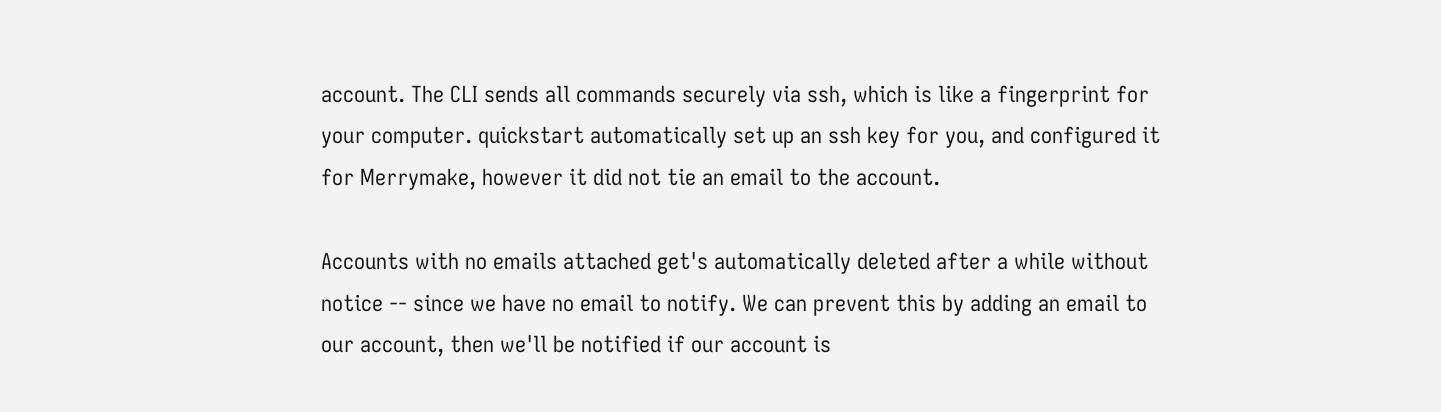account. The CLI sends all commands securely via ssh, which is like a fingerprint for your computer. quickstart automatically set up an ssh key for you, and configured it for Merrymake, however it did not tie an email to the account.

Accounts with no emails attached get's automatically deleted after a while without notice -- since we have no email to notify. We can prevent this by adding an email to our account, then we'll be notified if our account is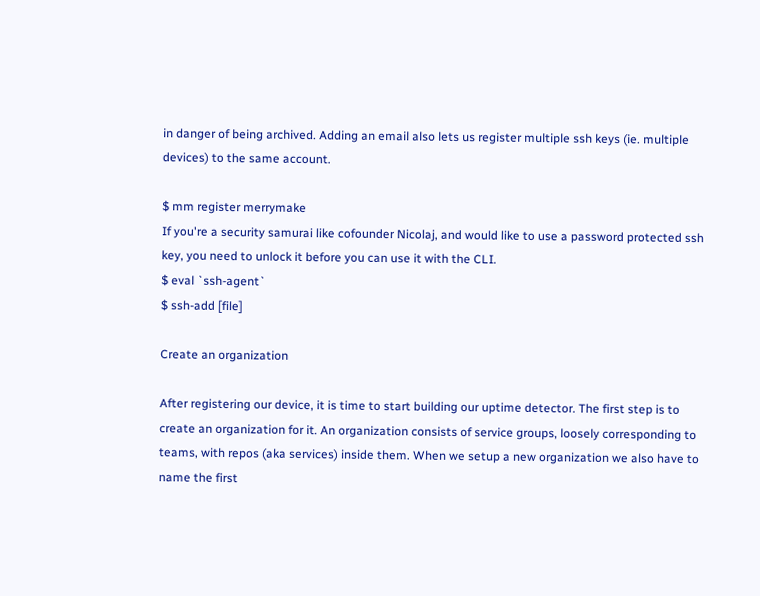in danger of being archived. Adding an email also lets us register multiple ssh keys (ie. multiple devices) to the same account.

$ mm register merrymake
If you're a security samurai like cofounder Nicolaj, and would like to use a password protected ssh key, you need to unlock it before you can use it with the CLI.
$ eval `ssh-agent`
$ ssh-add [file]

Create an organization

After registering our device, it is time to start building our uptime detector. The first step is to create an organization for it. An organization consists of service groups, loosely corresponding to teams, with repos (aka services) inside them. When we setup a new organization we also have to name the first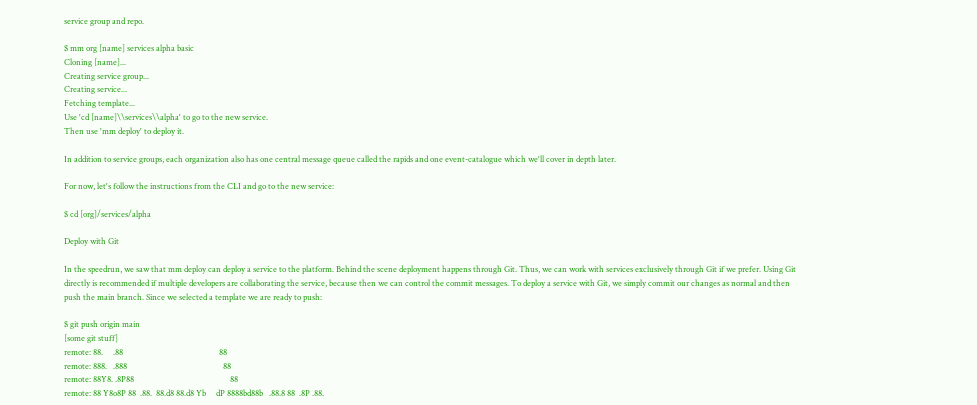service group and repo.

$ mm org [name] services alpha basic
Cloning [name]...
Creating service group...
Creating service...
Fetching template...
Use 'cd [name]\\services\\alpha' to go to the new service.
Then use 'mm deploy' to deploy it.

In addition to service groups, each organization also has one central message queue called the rapids and one event-catalogue which we'll cover in depth later.

For now, let's follow the instructions from the CLI and go to the new service:

$ cd [org]/services/alpha

Deploy with Git

In the speedrun, we saw that mm deploy can deploy a service to the platform. Behind the scene deployment happens through Git. Thus, we can work with services exclusively through Git if we prefer. Using Git directly is recommended if multiple developers are collaborating the service, because then we can control the commit messages. To deploy a service with Git, we simply commit our changes as normal and then push the main branch. Since we selected a template we are ready to push:

$ git push origin main
[some git stuff]
remote: 88.     .88                                                88
remote: 888.   .888                                                88
remote: 88Y8. .8P88                                                88
remote: 88 Y8o8P 88  .88.  88.d8 88.d8 Yb     dP 8888bd88b   .88.8 88  .8P .88.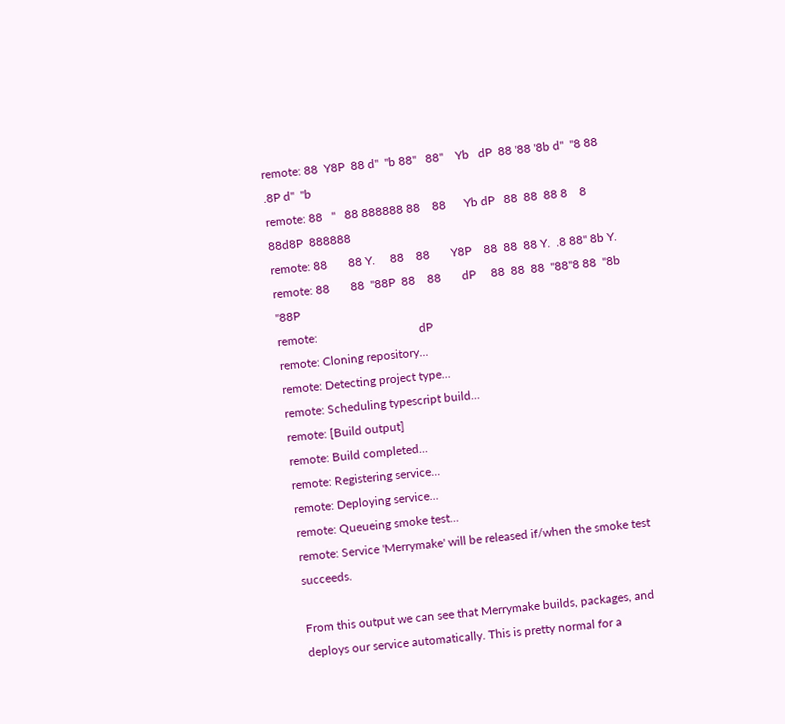remote: 88  Y8P  88 d"  "b 88"   88"    Yb   dP  88 '88 '8b d"  "8 88 .8P d"  "b
remote: 88   "   88 888888 88    88      Yb dP   88  88  88 8    8 88d8P  888888
remote: 88       88 Y.     88    88       Y8P    88  88  88 Y.  .8 88" 8b Y.
remote: 88       88  "88P  88    88       dP     88  88  88  "88"8 88  "8b "88P
remote:                                  dP
remote: Cloning repository...
remote: Detecting project type...
remote: Scheduling typescript build...
remote: [Build output]
remote: Build completed...
remote: Registering service...
remote: Deploying service...
remote: Queueing smoke test...
remote: Service 'Merrymake' will be released if/when the smoke test succeeds.

From this output we can see that Merrymake builds, packages, and deploys our service automatically. This is pretty normal for a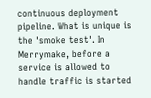continuous deployment pipeline. What is unique is the 'smoke test'. In Merrymake, before a service is allowed to handle traffic is started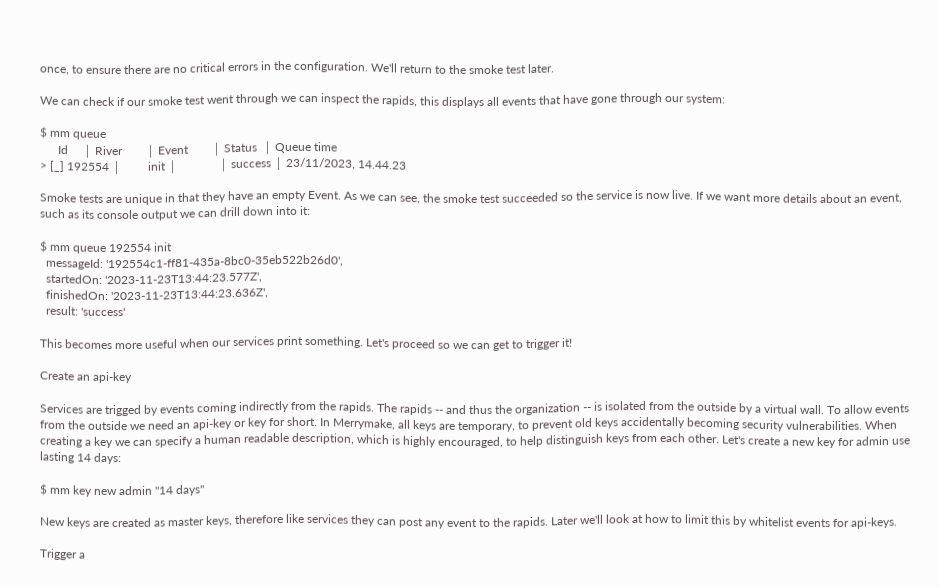once, to ensure there are no critical errors in the configuration. We'll return to the smoke test later.

We can check if our smoke test went through we can inspect the rapids, this displays all events that have gone through our system:

$ mm queue
      Id     │ River        │ Event        │ Status  │ Queue time
> [_] 192554 │         init │              │ success │ 23/11/2023, 14.44.23

Smoke tests are unique in that they have an empty Event. As we can see, the smoke test succeeded so the service is now live. If we want more details about an event, such as its console output we can drill down into it:

$ mm queue 192554 init
  messageId: '192554c1-ff81-435a-8bc0-35eb522b26d0',
  startedOn: '2023-11-23T13:44:23.577Z',
  finishedOn: '2023-11-23T13:44:23.636Z',
  result: 'success'

This becomes more useful when our services print something. Let's proceed so we can get to trigger it!

Create an api-key

Services are trigged by events coming indirectly from the rapids. The rapids -- and thus the organization -- is isolated from the outside by a virtual wall. To allow events from the outside we need an api-key or key for short. In Merrymake, all keys are temporary, to prevent old keys accidentally becoming security vulnerabilities. When creating a key we can specify a human readable description, which is highly encouraged, to help distinguish keys from each other. Let's create a new key for admin use lasting 14 days:

$ mm key new admin "14 days"

New keys are created as master keys, therefore like services they can post any event to the rapids. Later we'll look at how to limit this by whitelist events for api-keys.

Trigger a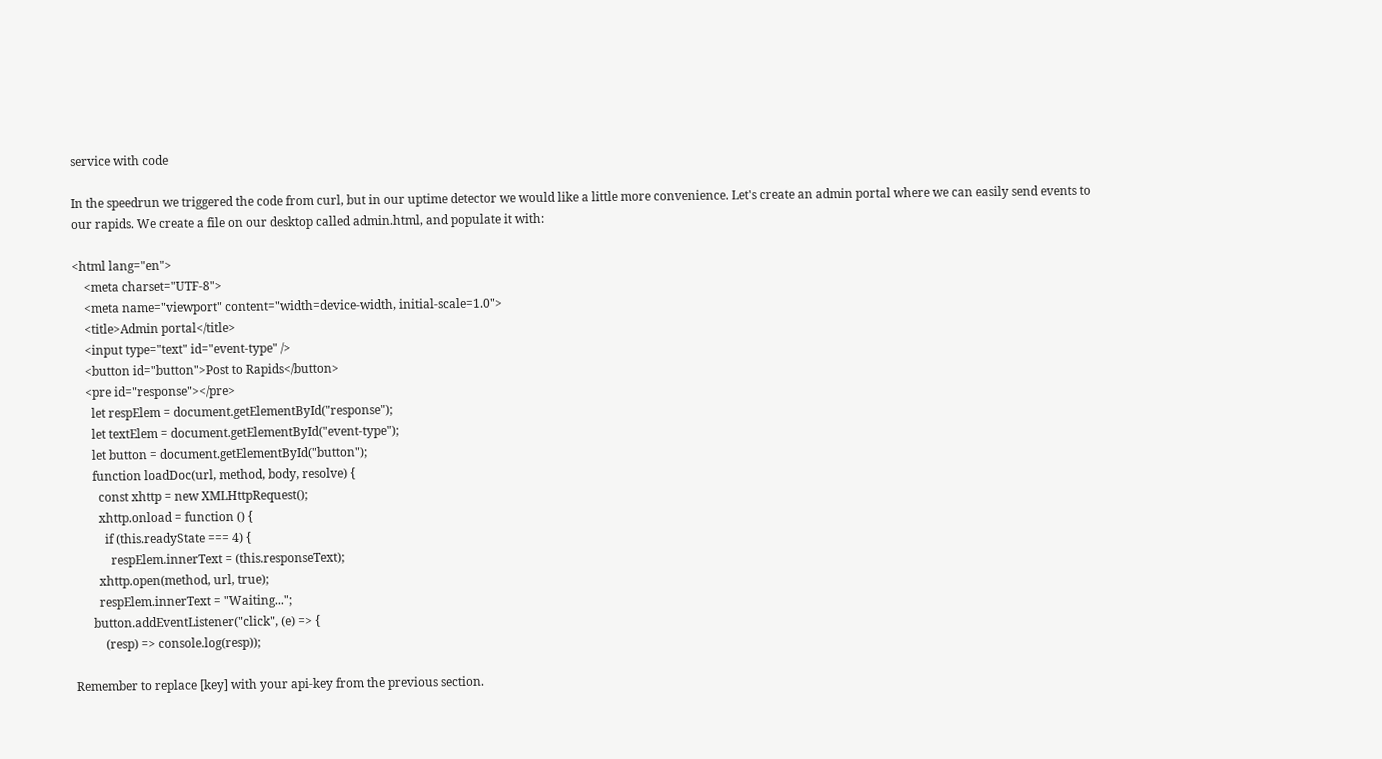service with code

In the speedrun we triggered the code from curl, but in our uptime detector we would like a little more convenience. Let's create an admin portal where we can easily send events to our rapids. We create a file on our desktop called admin.html, and populate it with:

<html lang="en">
    <meta charset="UTF-8">
    <meta name="viewport" content="width=device-width, initial-scale=1.0">
    <title>Admin portal</title>
    <input type="text" id="event-type" />
    <button id="button">Post to Rapids</button>
    <pre id="response"></pre>
      let respElem = document.getElementById("response");
      let textElem = document.getElementById("event-type");
      let button = document.getElementById("button");
      function loadDoc(url, method, body, resolve) {
        const xhttp = new XMLHttpRequest();
        xhttp.onload = function () {
          if (this.readyState === 4) {
            respElem.innerText = (this.responseText);
        xhttp.open(method, url, true);
        respElem.innerText = "Waiting...";
      button.addEventListener("click", (e) => {
          (resp) => console.log(resp));

Remember to replace [key] with your api-key from the previous section.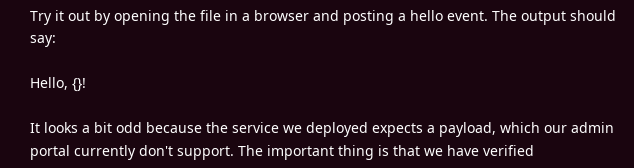Try it out by opening the file in a browser and posting a hello event. The output should say:

Hello, {}!

It looks a bit odd because the service we deployed expects a payload, which our admin portal currently don't support. The important thing is that we have verified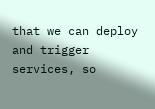that we can deploy and trigger services, so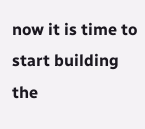now it is time to start building the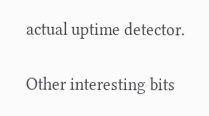actual uptime detector.

Other interesting bits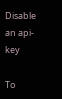Disable an api-key

To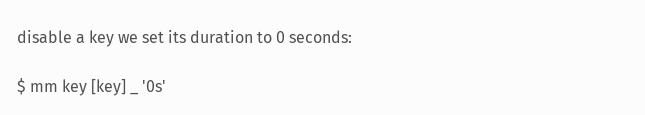disable a key we set its duration to 0 seconds:

$ mm key [key] _ '0s'